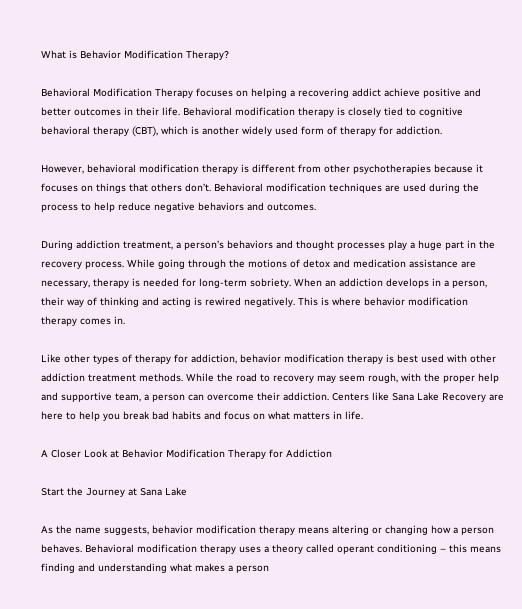What is Behavior Modification Therapy?

Behavioral Modification Therapy focuses on helping a recovering addict achieve positive and better outcomes in their life. Behavioral modification therapy is closely tied to cognitive behavioral therapy (CBT), which is another widely used form of therapy for addiction.

However, behavioral modification therapy is different from other psychotherapies because it focuses on things that others don’t. Behavioral modification techniques are used during the process to help reduce negative behaviors and outcomes.

During addiction treatment, a person’s behaviors and thought processes play a huge part in the recovery process. While going through the motions of detox and medication assistance are necessary, therapy is needed for long-term sobriety. When an addiction develops in a person, their way of thinking and acting is rewired negatively. This is where behavior modification therapy comes in.

Like other types of therapy for addiction, behavior modification therapy is best used with other addiction treatment methods. While the road to recovery may seem rough, with the proper help and supportive team, a person can overcome their addiction. Centers like Sana Lake Recovery are here to help you break bad habits and focus on what matters in life.

A Closer Look at Behavior Modification Therapy for Addiction

Start the Journey at Sana Lake

As the name suggests, behavior modification therapy means altering or changing how a person behaves. Behavioral modification therapy uses a theory called operant conditioning – this means finding and understanding what makes a person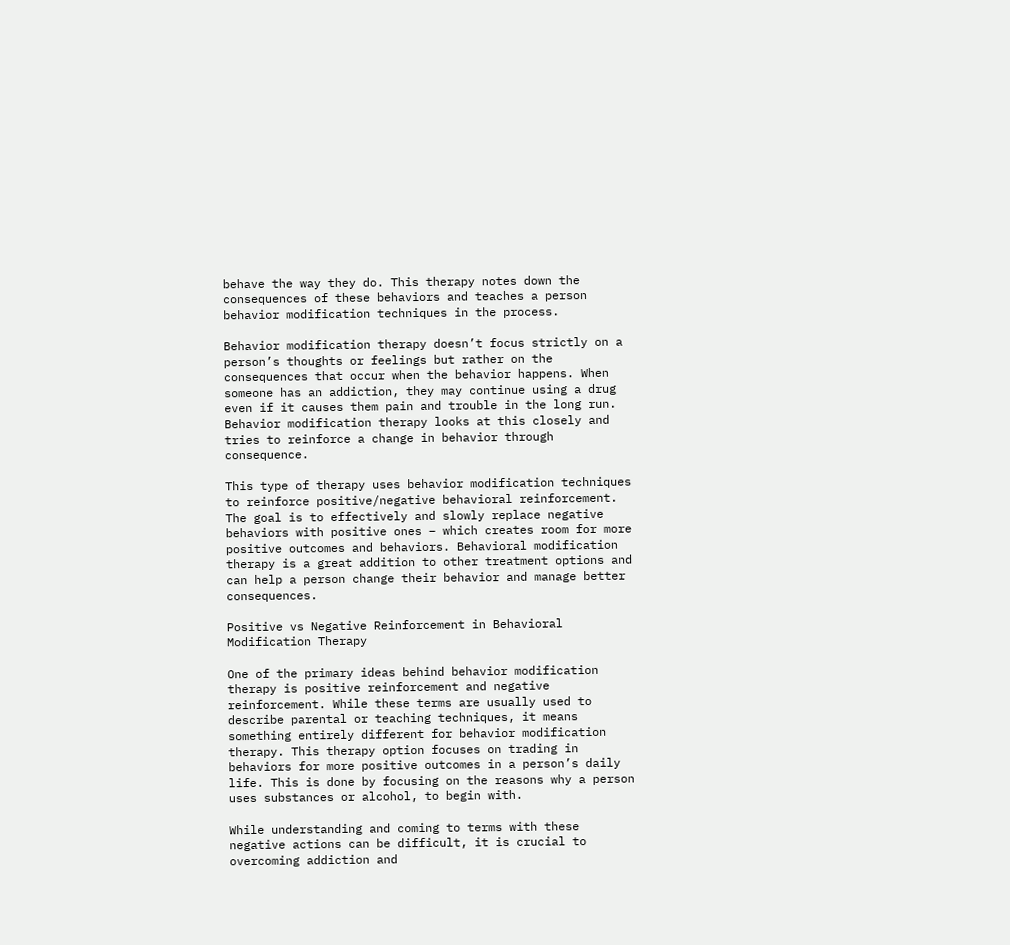behave the way they do. This therapy notes down the consequences of these behaviors and teaches a person behavior modification techniques in the process.

Behavior modification therapy doesn’t focus strictly on a person’s thoughts or feelings but rather on the consequences that occur when the behavior happens. When someone has an addiction, they may continue using a drug even if it causes them pain and trouble in the long run. Behavior modification therapy looks at this closely and tries to reinforce a change in behavior through consequence.

This type of therapy uses behavior modification techniques to reinforce positive/negative behavioral reinforcement. The goal is to effectively and slowly replace negative behaviors with positive ones – which creates room for more positive outcomes and behaviors. Behavioral modification therapy is a great addition to other treatment options and can help a person change their behavior and manage better consequences.

Positive vs Negative Reinforcement in Behavioral Modification Therapy

One of the primary ideas behind behavior modification therapy is positive reinforcement and negative reinforcement. While these terms are usually used to describe parental or teaching techniques, it means something entirely different for behavior modification therapy. This therapy option focuses on trading in behaviors for more positive outcomes in a person’s daily life. This is done by focusing on the reasons why a person uses substances or alcohol, to begin with.

While understanding and coming to terms with these negative actions can be difficult, it is crucial to overcoming addiction and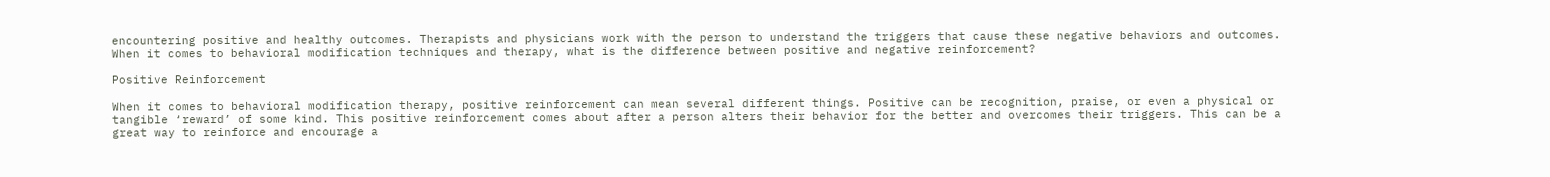encountering positive and healthy outcomes. Therapists and physicians work with the person to understand the triggers that cause these negative behaviors and outcomes.  When it comes to behavioral modification techniques and therapy, what is the difference between positive and negative reinforcement?

Positive Reinforcement

When it comes to behavioral modification therapy, positive reinforcement can mean several different things. Positive can be recognition, praise, or even a physical or tangible ‘reward’ of some kind. This positive reinforcement comes about after a person alters their behavior for the better and overcomes their triggers. This can be a great way to reinforce and encourage a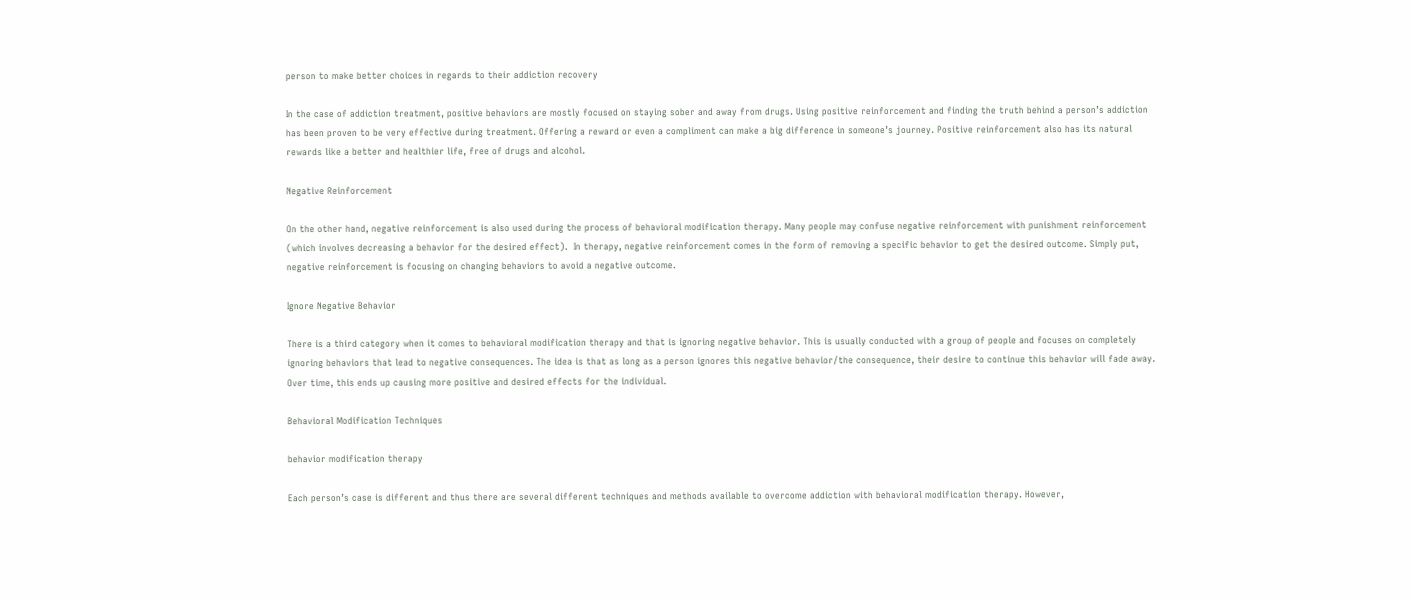person to make better choices in regards to their addiction recovery

In the case of addiction treatment, positive behaviors are mostly focused on staying sober and away from drugs. Using positive reinforcement and finding the truth behind a person’s addiction has been proven to be very effective during treatment. Offering a reward or even a compliment can make a big difference in someone’s journey. Positive reinforcement also has its natural rewards like a better and healthier life, free of drugs and alcohol.

Negative Reinforcement

On the other hand, negative reinforcement is also used during the process of behavioral modification therapy. Many people may confuse negative reinforcement with punishment reinforcement (which involves decreasing a behavior for the desired effect).  In therapy, negative reinforcement comes in the form of removing a specific behavior to get the desired outcome. Simply put, negative reinforcement is focusing on changing behaviors to avoid a negative outcome.

Ignore Negative Behavior

There is a third category when it comes to behavioral modification therapy and that is ignoring negative behavior. This is usually conducted with a group of people and focuses on completely ignoring behaviors that lead to negative consequences. The idea is that as long as a person ignores this negative behavior/the consequence, their desire to continue this behavior will fade away. Over time, this ends up causing more positive and desired effects for the individual.

Behavioral Modification Techniques

behavior modification therapy

Each person’s case is different and thus there are several different techniques and methods available to overcome addiction with behavioral modification therapy. However,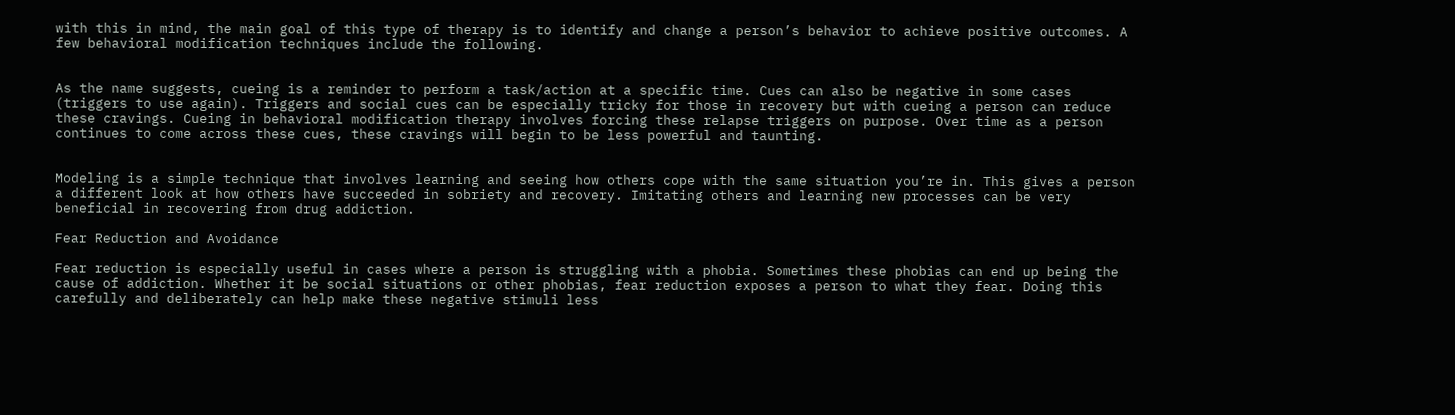with this in mind, the main goal of this type of therapy is to identify and change a person’s behavior to achieve positive outcomes. A few behavioral modification techniques include the following.


As the name suggests, cueing is a reminder to perform a task/action at a specific time. Cues can also be negative in some cases (triggers to use again). Triggers and social cues can be especially tricky for those in recovery but with cueing a person can reduce these cravings. Cueing in behavioral modification therapy involves forcing these relapse triggers on purpose. Over time as a person continues to come across these cues, these cravings will begin to be less powerful and taunting.


Modeling is a simple technique that involves learning and seeing how others cope with the same situation you’re in. This gives a person a different look at how others have succeeded in sobriety and recovery. Imitating others and learning new processes can be very beneficial in recovering from drug addiction.

Fear Reduction and Avoidance

Fear reduction is especially useful in cases where a person is struggling with a phobia. Sometimes these phobias can end up being the cause of addiction. Whether it be social situations or other phobias, fear reduction exposes a person to what they fear. Doing this carefully and deliberately can help make these negative stimuli less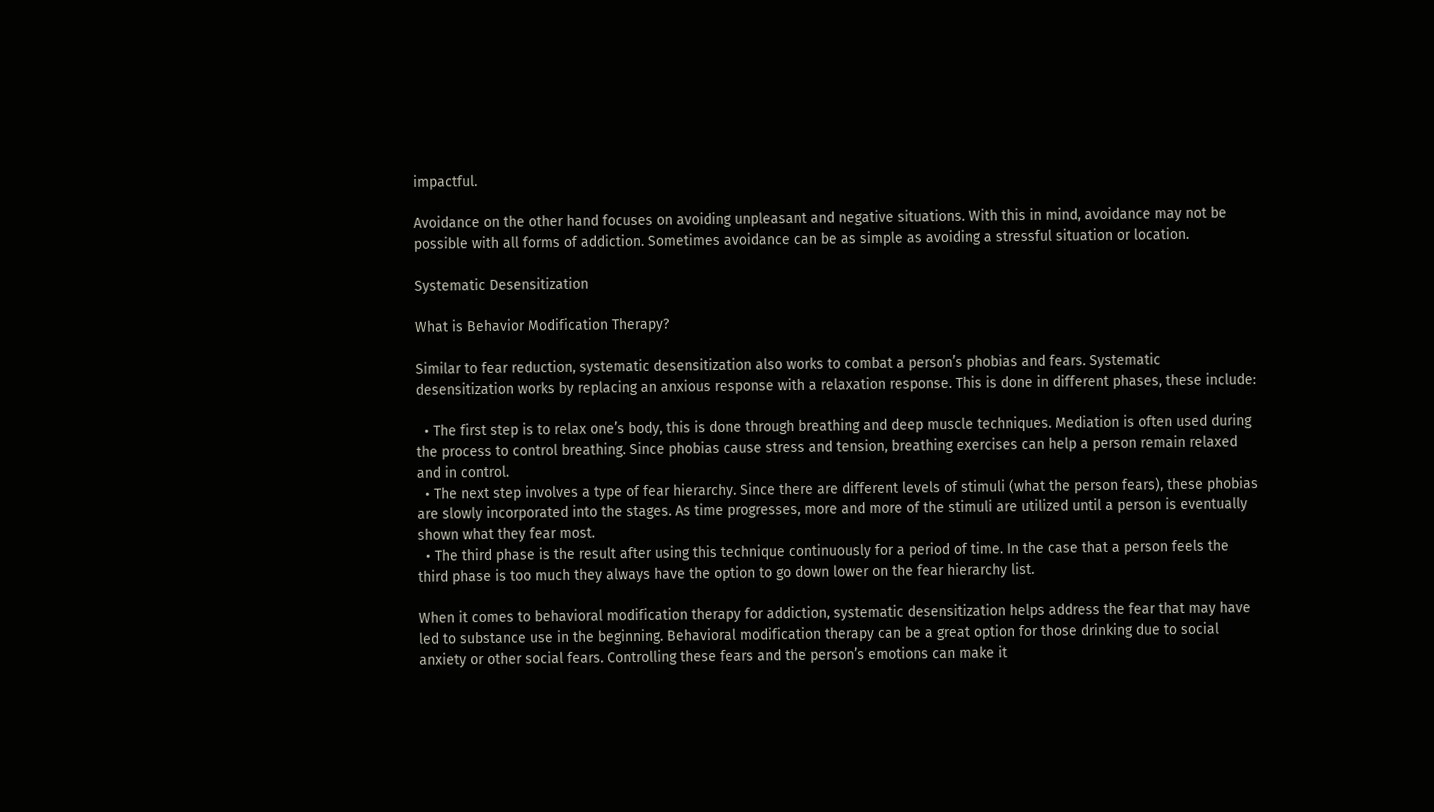impactful.

Avoidance on the other hand focuses on avoiding unpleasant and negative situations. With this in mind, avoidance may not be possible with all forms of addiction. Sometimes avoidance can be as simple as avoiding a stressful situation or location.

Systematic Desensitization

What is Behavior Modification Therapy?

Similar to fear reduction, systematic desensitization also works to combat a person’s phobias and fears. Systematic desensitization works by replacing an anxious response with a relaxation response. This is done in different phases, these include:

  • The first step is to relax one’s body, this is done through breathing and deep muscle techniques. Mediation is often used during the process to control breathing. Since phobias cause stress and tension, breathing exercises can help a person remain relaxed and in control.
  • The next step involves a type of fear hierarchy. Since there are different levels of stimuli (what the person fears), these phobias are slowly incorporated into the stages. As time progresses, more and more of the stimuli are utilized until a person is eventually shown what they fear most.
  • The third phase is the result after using this technique continuously for a period of time. In the case that a person feels the third phase is too much they always have the option to go down lower on the fear hierarchy list.

When it comes to behavioral modification therapy for addiction, systematic desensitization helps address the fear that may have led to substance use in the beginning. Behavioral modification therapy can be a great option for those drinking due to social anxiety or other social fears. Controlling these fears and the person’s emotions can make it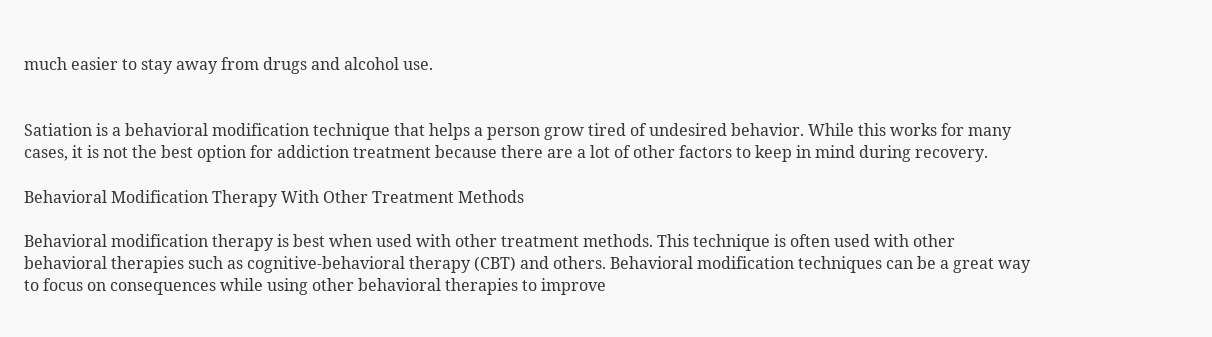much easier to stay away from drugs and alcohol use.


Satiation is a behavioral modification technique that helps a person grow tired of undesired behavior. While this works for many cases, it is not the best option for addiction treatment because there are a lot of other factors to keep in mind during recovery.

Behavioral Modification Therapy With Other Treatment Methods

Behavioral modification therapy is best when used with other treatment methods. This technique is often used with other behavioral therapies such as cognitive-behavioral therapy (CBT) and others. Behavioral modification techniques can be a great way to focus on consequences while using other behavioral therapies to improve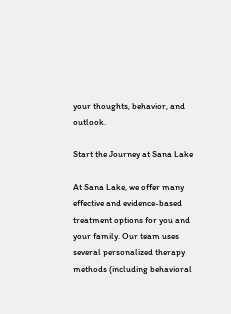your thoughts, behavior, and outlook.

Start the Journey at Sana Lake

At Sana Lake, we offer many effective and evidence-based treatment options for you and your family. Our team uses several personalized therapy methods (including behavioral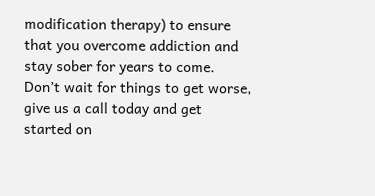modification therapy) to ensure that you overcome addiction and stay sober for years to come. Don’t wait for things to get worse, give us a call today and get started on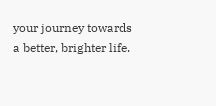your journey towards a better, brighter life.